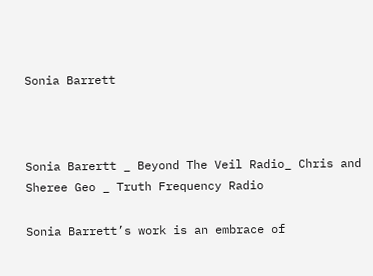Sonia Barrett



Sonia Barertt _ Beyond The Veil Radio_ Chris and Sheree Geo _ Truth Frequency Radio

Sonia Barrett’s work is an embrace of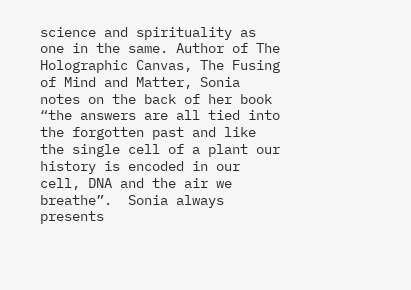science and spirituality as one in the same. Author of The Holographic Canvas, The Fusing of Mind and Matter, Sonia notes on the back of her book “the answers are all tied into the forgotten past and like the single cell of a plant our history is encoded in our cell, DNA and the air we breathe”.  Sonia always presents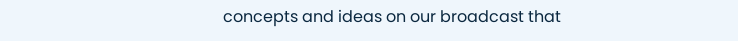concepts and ideas on our broadcast that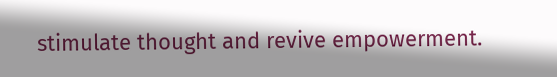stimulate thought and revive empowerment.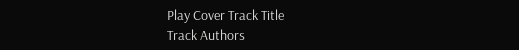Play Cover Track Title
Track Authors